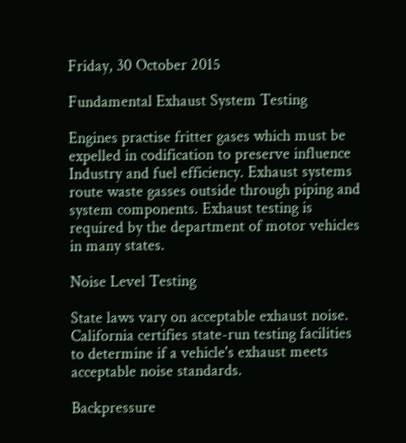Friday, 30 October 2015

Fundamental Exhaust System Testing

Engines practise fritter gases which must be expelled in codification to preserve influence Industry and fuel efficiency. Exhaust systems route waste gasses outside through piping and system components. Exhaust testing is required by the department of motor vehicles in many states.

Noise Level Testing

State laws vary on acceptable exhaust noise. California certifies state-run testing facilities to determine if a vehicle's exhaust meets acceptable noise standards.

Backpressure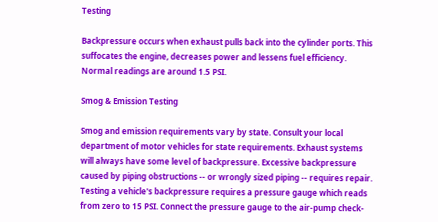Testing

Backpressure occurs when exhaust pulls back into the cylinder ports. This suffocates the engine, decreases power and lessens fuel efficiency. Normal readings are around 1.5 PSI.

Smog & Emission Testing

Smog and emission requirements vary by state. Consult your local department of motor vehicles for state requirements. Exhaust systems will always have some level of backpressure. Excessive backpressure caused by piping obstructions -- or wrongly sized piping -- requires repair. Testing a vehicle's backpressure requires a pressure gauge which reads from zero to 15 PSI. Connect the pressure gauge to the air-pump check-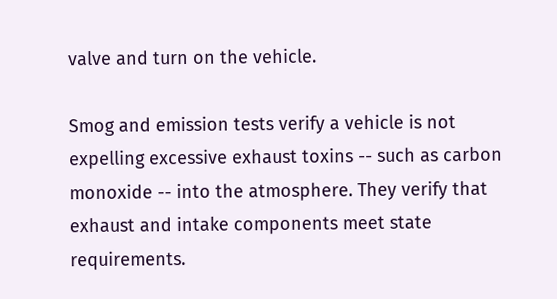valve and turn on the vehicle.

Smog and emission tests verify a vehicle is not expelling excessive exhaust toxins -- such as carbon monoxide -- into the atmosphere. They verify that exhaust and intake components meet state requirements.